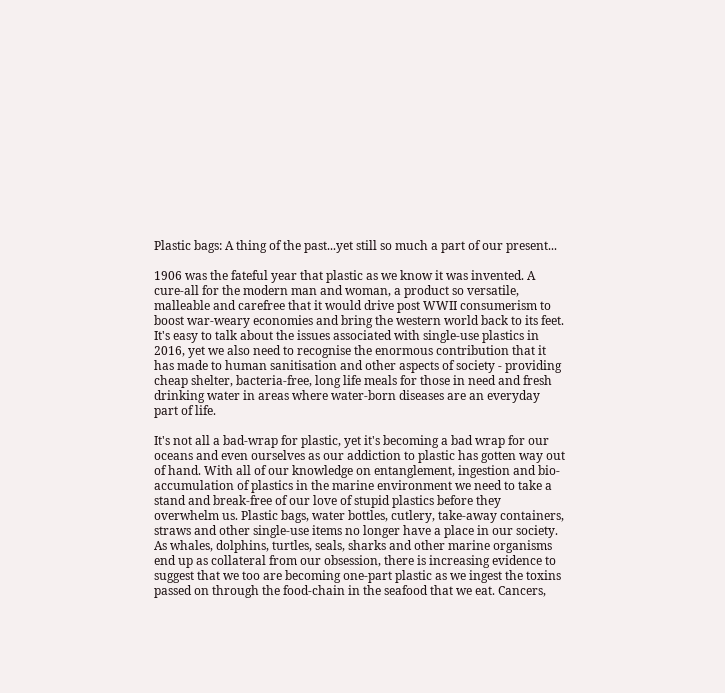Plastic bags: A thing of the past...yet still so much a part of our present...

1906 was the fateful year that plastic as we know it was invented. A cure-all for the modern man and woman, a product so versatile, malleable and carefree that it would drive post WWII consumerism to boost war-weary economies and bring the western world back to its feet. It's easy to talk about the issues associated with single-use plastics in 2016, yet we also need to recognise the enormous contribution that it has made to human sanitisation and other aspects of society - providing cheap shelter, bacteria-free, long life meals for those in need and fresh drinking water in areas where water-born diseases are an everyday part of life.

It's not all a bad-wrap for plastic, yet it's becoming a bad wrap for our oceans and even ourselves as our addiction to plastic has gotten way out of hand. With all of our knowledge on entanglement, ingestion and bio-accumulation of plastics in the marine environment we need to take a stand and break-free of our love of stupid plastics before they overwhelm us. Plastic bags, water bottles, cutlery, take-away containers, straws and other single-use items no longer have a place in our society. As whales, dolphins, turtles, seals, sharks and other marine organisms end up as collateral from our obsession, there is increasing evidence to suggest that we too are becoming one-part plastic as we ingest the toxins passed on through the food-chain in the seafood that we eat. Cancers,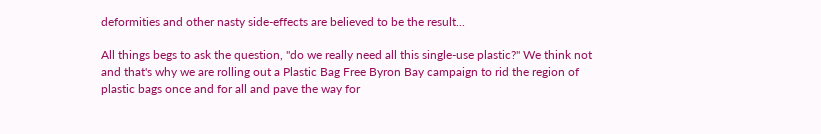deformities and other nasty side-effects are believed to be the result...

All things begs to ask the question, "do we really need all this single-use plastic?" We think not and that's why we are rolling out a Plastic Bag Free Byron Bay campaign to rid the region of plastic bags once and for all and pave the way for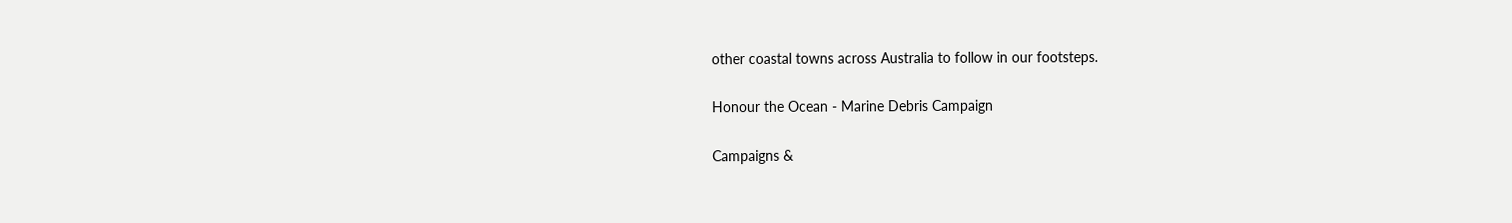other coastal towns across Australia to follow in our footsteps.

Honour the Ocean - Marine Debris Campaign

Campaigns &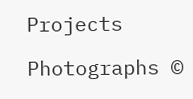Projects

Photographs ©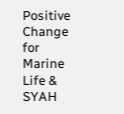Positive Change for Marine Life & SYAH